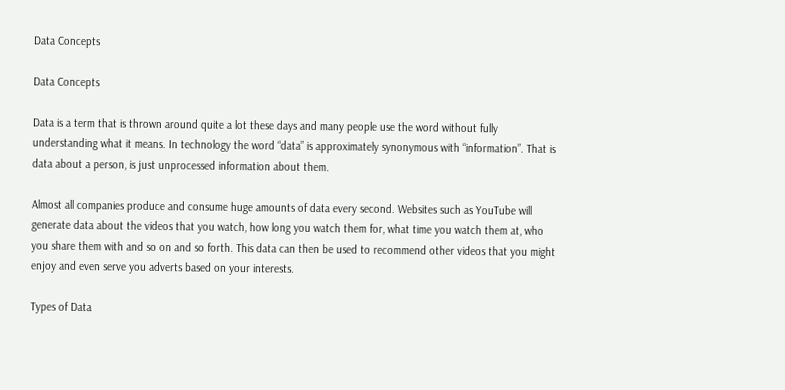Data Concepts

Data Concepts

Data is a term that is thrown around quite a lot these days and many people use the word without fully understanding what it means. In technology the word “data” is approximately synonymous with “information”. That is data about a person, is just unprocessed information about them.

Almost all companies produce and consume huge amounts of data every second. Websites such as YouTube will generate data about the videos that you watch, how long you watch them for, what time you watch them at, who you share them with and so on and so forth. This data can then be used to recommend other videos that you might enjoy and even serve you adverts based on your interests.

Types of Data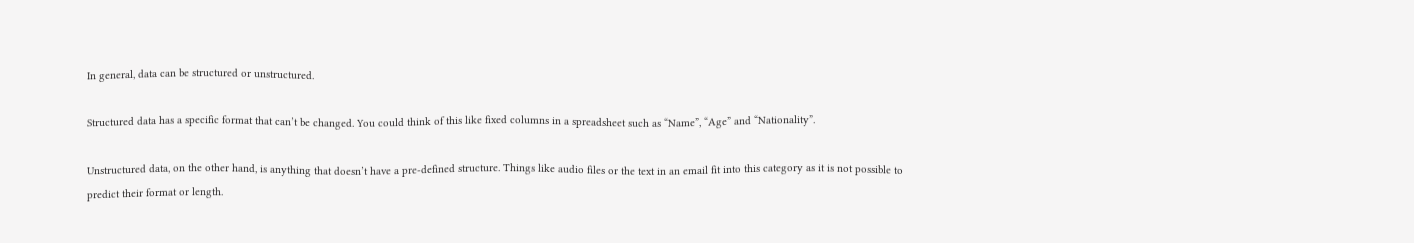In general, data can be structured or unstructured.

Structured data has a specific format that can’t be changed. You could think of this like fixed columns in a spreadsheet such as “Name”, “Age” and “Nationality”.

Unstructured data, on the other hand, is anything that doesn’t have a pre-defined structure. Things like audio files or the text in an email fit into this category as it is not possible to predict their format or length.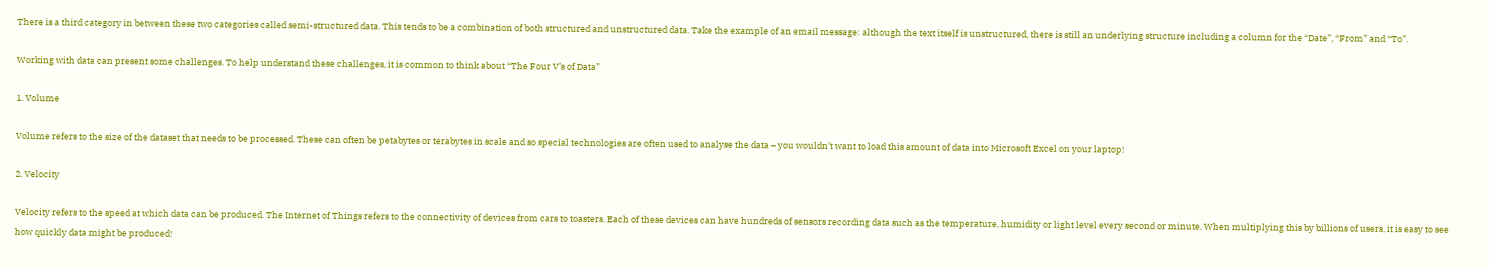There is a third category in between these two categories called semi-structured data. This tends to be a combination of both structured and unstructured data. Take the example of an email message: although the text itself is unstructured, there is still an underlying structure including a column for the “Date”, “From” and “To”.

Working with data can present some challenges. To help understand these challenges, it is common to think about “The Four V’s of Data”

1. Volume

Volume refers to the size of the dataset that needs to be processed. These can often be petabytes or terabytes in scale and so special technologies are often used to analyse the data – you wouldn’t want to load this amount of data into Microsoft Excel on your laptop!

2. Velocity

Velocity refers to the speed at which data can be produced. The Internet of Things refers to the connectivity of devices from cars to toasters. Each of these devices can have hundreds of sensors recording data such as the temperature, humidity or light level every second or minute. When multiplying this by billions of users, it is easy to see how quickly data might be produced!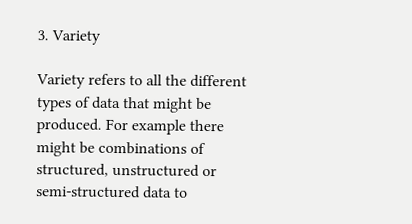3. Variety

Variety refers to all the different types of data that might be produced. For example there might be combinations of structured, unstructured or semi-structured data to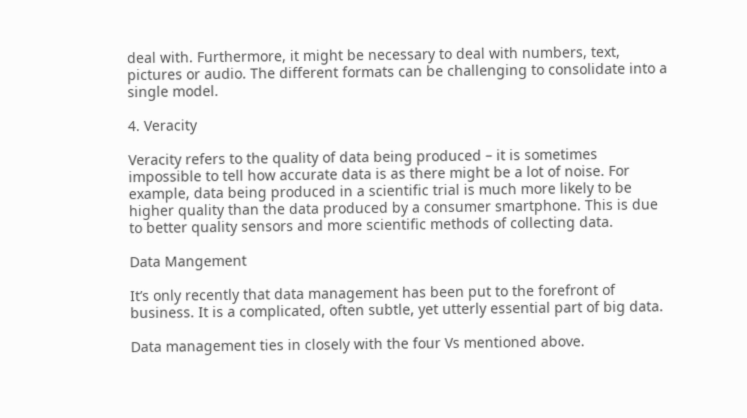deal with. Furthermore, it might be necessary to deal with numbers, text, pictures or audio. The different formats can be challenging to consolidate into a single model.

4. Veracity

Veracity refers to the quality of data being produced – it is sometimes impossible to tell how accurate data is as there might be a lot of noise. For example, data being produced in a scientific trial is much more likely to be higher quality than the data produced by a consumer smartphone. This is due to better quality sensors and more scientific methods of collecting data.

Data Mangement

It’s only recently that data management has been put to the forefront of business. It is a complicated, often subtle, yet utterly essential part of big data.

Data management ties in closely with the four Vs mentioned above.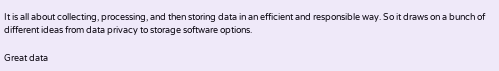It is all about collecting, processing, and then storing data in an efficient and responsible way. So it draws on a bunch of different ideas from data privacy to storage software options.

Great data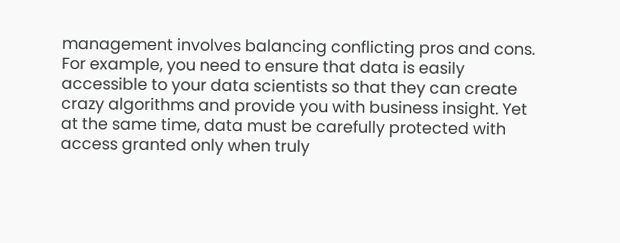management involves balancing conflicting pros and cons. For example, you need to ensure that data is easily accessible to your data scientists so that they can create crazy algorithms and provide you with business insight. Yet at the same time, data must be carefully protected with access granted only when truly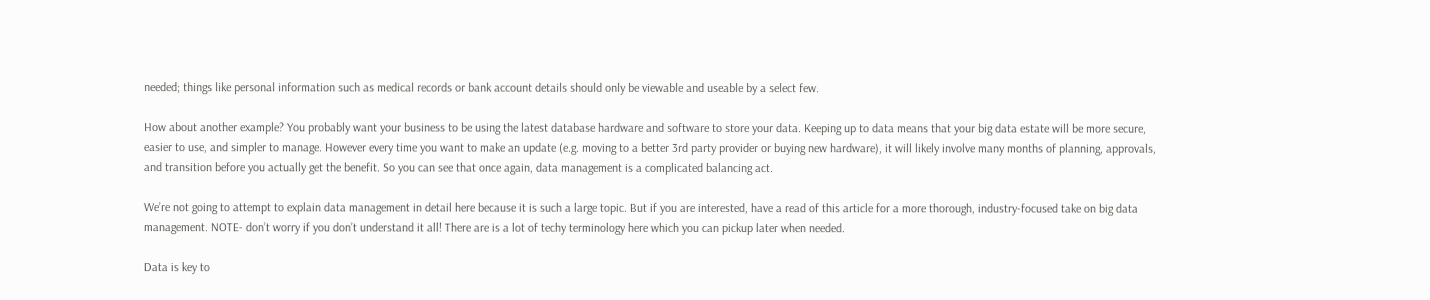needed; things like personal information such as medical records or bank account details should only be viewable and useable by a select few.

How about another example? You probably want your business to be using the latest database hardware and software to store your data. Keeping up to data means that your big data estate will be more secure, easier to use, and simpler to manage. However every time you want to make an update (e.g. moving to a better 3rd party provider or buying new hardware), it will likely involve many months of planning, approvals, and transition before you actually get the benefit. So you can see that once again, data management is a complicated balancing act.

We’re not going to attempt to explain data management in detail here because it is such a large topic. But if you are interested, have a read of this article for a more thorough, industry-focused take on big data management. NOTE- don’t worry if you don’t understand it all! There are is a lot of techy terminology here which you can pickup later when needed.

Data is key to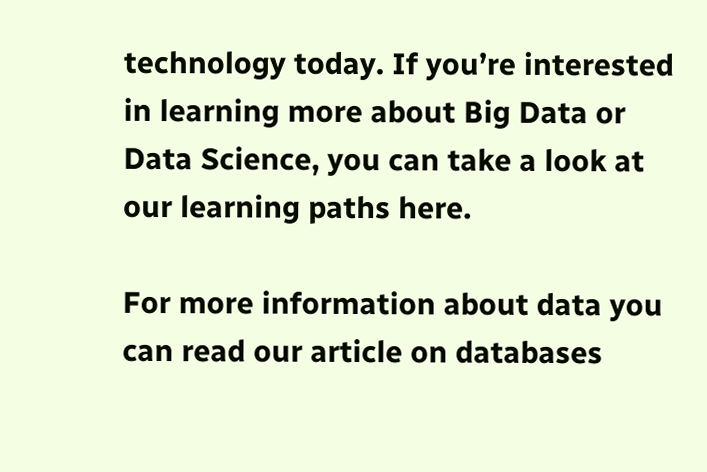technology today. If you’re interested in learning more about Big Data or Data Science, you can take a look at our learning paths here.

For more information about data you can read our article on databases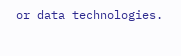or data technologies.